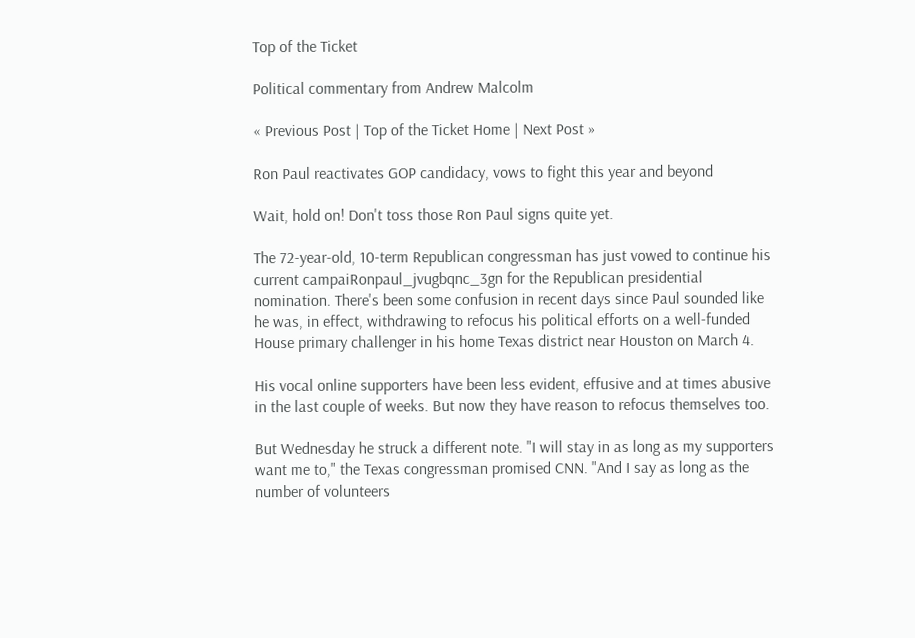Top of the Ticket

Political commentary from Andrew Malcolm

« Previous Post | Top of the Ticket Home | Next Post »

Ron Paul reactivates GOP candidacy, vows to fight this year and beyond

Wait, hold on! Don't toss those Ron Paul signs quite yet.

The 72-year-old, 10-term Republican congressman has just vowed to continue his current campaiRonpaul_jvugbqnc_3gn for the Republican presidential nomination. There's been some confusion in recent days since Paul sounded like he was, in effect, withdrawing to refocus his political efforts on a well-funded House primary challenger in his home Texas district near Houston on March 4.

His vocal online supporters have been less evident, effusive and at times abusive in the last couple of weeks. But now they have reason to refocus themselves too.

But Wednesday he struck a different note. "I will stay in as long as my supporters want me to," the Texas congressman promised CNN. "And I say as long as the number of volunteers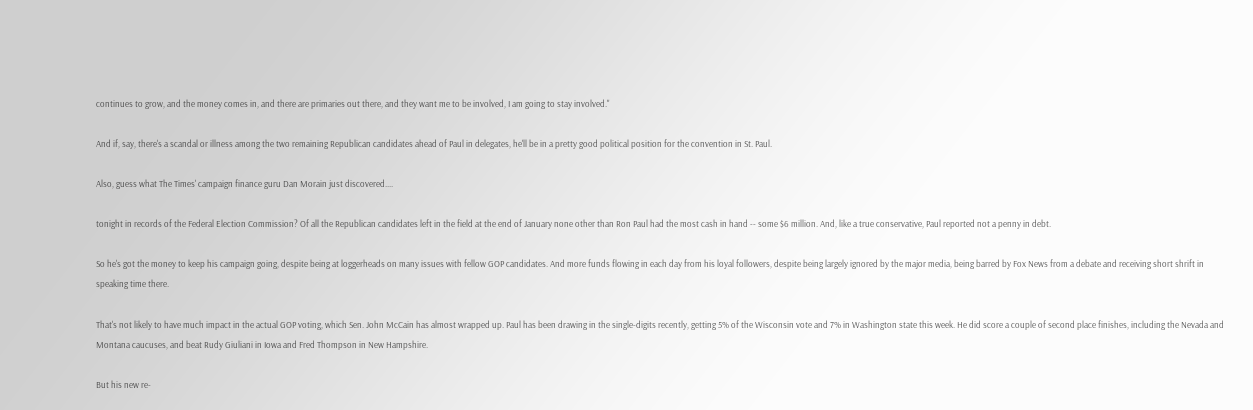continues to grow, and the money comes in, and there are primaries out there, and they want me to be involved, I am going to stay involved."

And if, say, there's a scandal or illness among the two remaining Republican candidates ahead of Paul in delegates, he'll be in a pretty good political position for the convention in St. Paul.

Also, guess what The Times' campaign finance guru Dan Morain just discovered....

tonight in records of the Federal Election Commission? Of all the Republican candidates left in the field at the end of January none other than Ron Paul had the most cash in hand -- some $6 million. And, like a true conservative, Paul reported not a penny in debt.

So he's got the money to keep his campaign going, despite being at loggerheads on many issues with fellow GOP candidates. And more funds flowing in each day from his loyal followers, despite being largely ignored by the major media, being barred by Fox News from a debate and receiving short shrift in speaking time there.

That's not likely to have much impact in the actual GOP voting, which Sen. John McCain has almost wrapped up. Paul has been drawing in the single-digits recently, getting 5% of the Wisconsin vote and 7% in Washington state this week. He did score a couple of second place finishes, including the Nevada and Montana caucuses, and beat Rudy Giuliani in Iowa and Fred Thompson in New Hampshire.

But his new re-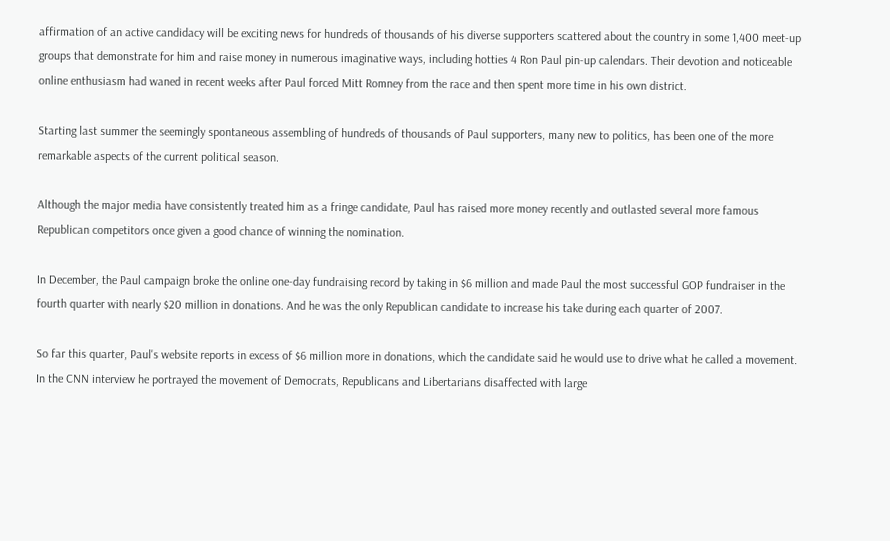affirmation of an active candidacy will be exciting news for hundreds of thousands of his diverse supporters scattered about the country in some 1,400 meet-up groups that demonstrate for him and raise money in numerous imaginative ways, including hotties 4 Ron Paul pin-up calendars. Their devotion and noticeable online enthusiasm had waned in recent weeks after Paul forced Mitt Romney from the race and then spent more time in his own district.

Starting last summer the seemingly spontaneous assembling of hundreds of thousands of Paul supporters, many new to politics, has been one of the more remarkable aspects of the current political season.

Although the major media have consistently treated him as a fringe candidate, Paul has raised more money recently and outlasted several more famous Republican competitors once given a good chance of winning the nomination.

In December, the Paul campaign broke the online one-day fundraising record by taking in $6 million and made Paul the most successful GOP fundraiser in the fourth quarter with nearly $20 million in donations. And he was the only Republican candidate to increase his take during each quarter of 2007.

So far this quarter, Paul's website reports in excess of $6 million more in donations, which the candidate said he would use to drive what he called a movement. In the CNN interview he portrayed the movement of Democrats, Republicans and Libertarians disaffected with large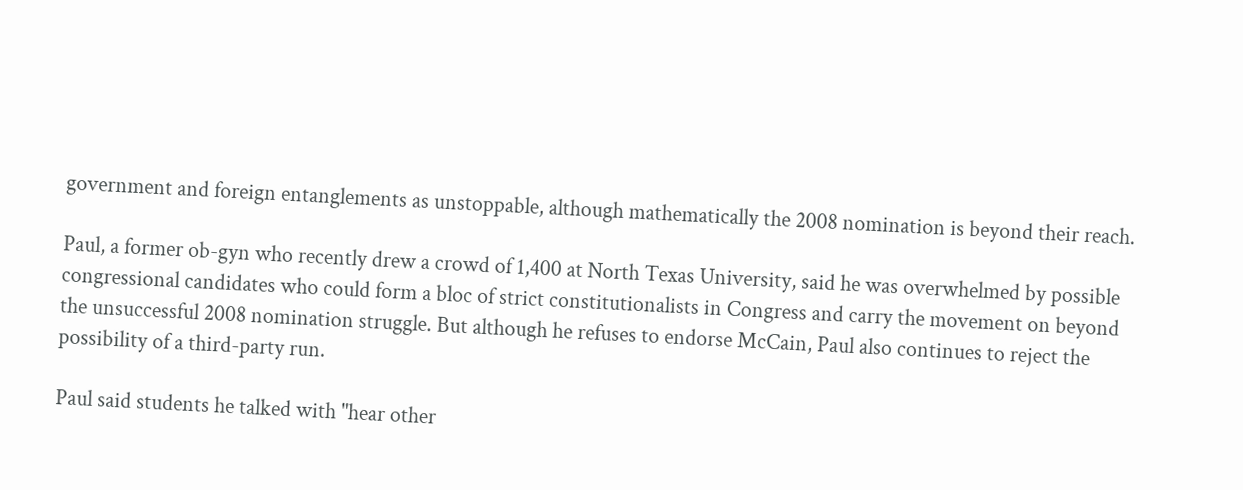government and foreign entanglements as unstoppable, although mathematically the 2008 nomination is beyond their reach.

Paul, a former ob-gyn who recently drew a crowd of 1,400 at North Texas University, said he was overwhelmed by possible congressional candidates who could form a bloc of strict constitutionalists in Congress and carry the movement on beyond the unsuccessful 2008 nomination struggle. But although he refuses to endorse McCain, Paul also continues to reject the possibility of a third-party run.

Paul said students he talked with "hear other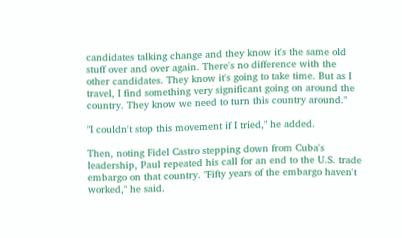candidates talking change and they know it's the same old stuff over and over again. There's no difference with the other candidates. They know it's going to take time. But as I travel, I find something very significant going on around the country. They know we need to turn this country around."

"I couldn't stop this movement if I tried," he added.

Then, noting Fidel Castro stepping down from Cuba's leadership, Paul repeated his call for an end to the U.S. trade embargo on that country. "Fifty years of the embargo haven't worked," he said.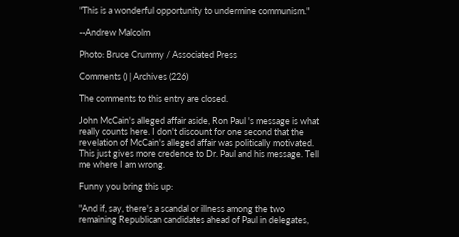"This is a wonderful opportunity to undermine communism."

--Andrew Malcolm

Photo: Bruce Crummy / Associated Press

Comments () | Archives (226)

The comments to this entry are closed.

John McCain's alleged affair aside, Ron Paul 's message is what really counts here. I don't discount for one second that the revelation of McCain's alleged affair was politically motivated. This just gives more credence to Dr. Paul and his message. Tell me where I am wrong.

Funny you bring this up:

"And if, say, there's a scandal or illness among the two remaining Republican candidates ahead of Paul in delegates,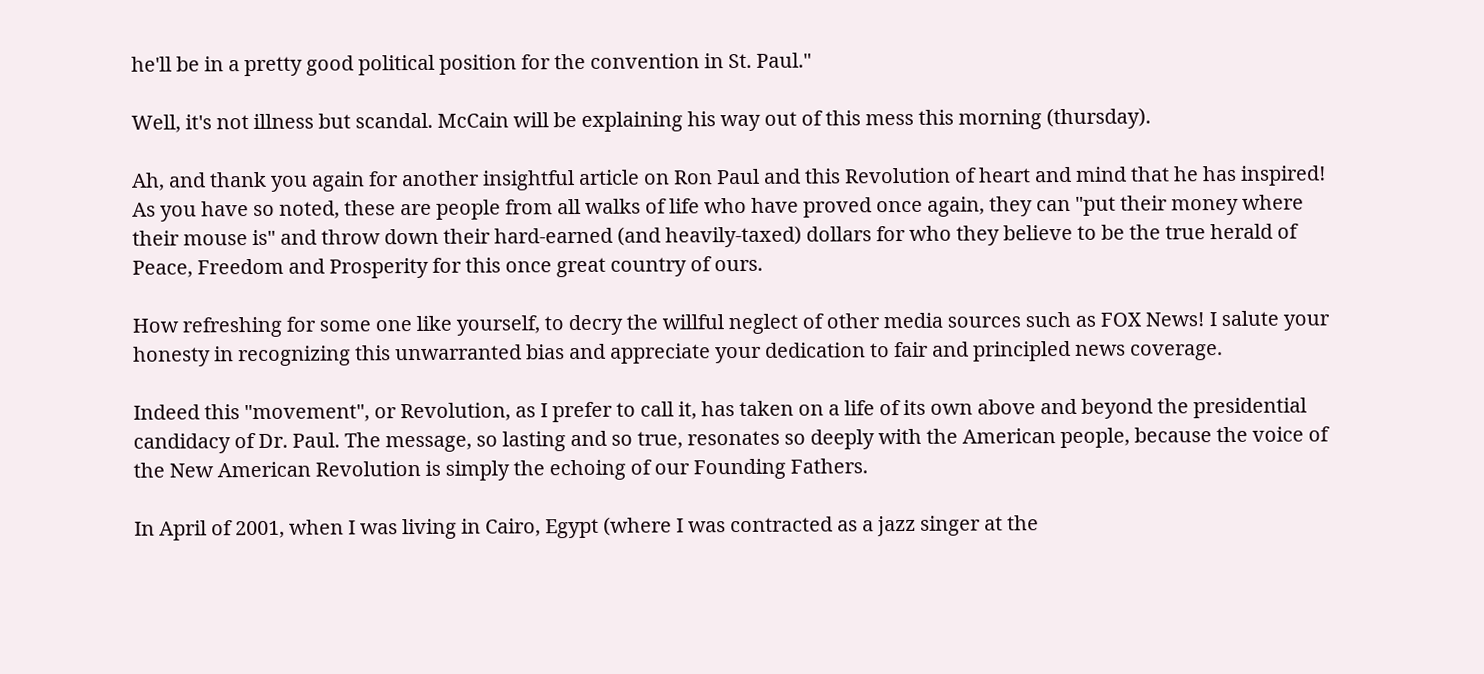he'll be in a pretty good political position for the convention in St. Paul."

Well, it's not illness but scandal. McCain will be explaining his way out of this mess this morning (thursday).

Ah, and thank you again for another insightful article on Ron Paul and this Revolution of heart and mind that he has inspired! As you have so noted, these are people from all walks of life who have proved once again, they can "put their money where their mouse is" and throw down their hard-earned (and heavily-taxed) dollars for who they believe to be the true herald of Peace, Freedom and Prosperity for this once great country of ours.

How refreshing for some one like yourself, to decry the willful neglect of other media sources such as FOX News! I salute your honesty in recognizing this unwarranted bias and appreciate your dedication to fair and principled news coverage.

Indeed this "movement", or Revolution, as I prefer to call it, has taken on a life of its own above and beyond the presidential candidacy of Dr. Paul. The message, so lasting and so true, resonates so deeply with the American people, because the voice of the New American Revolution is simply the echoing of our Founding Fathers.

In April of 2001, when I was living in Cairo, Egypt (where I was contracted as a jazz singer at the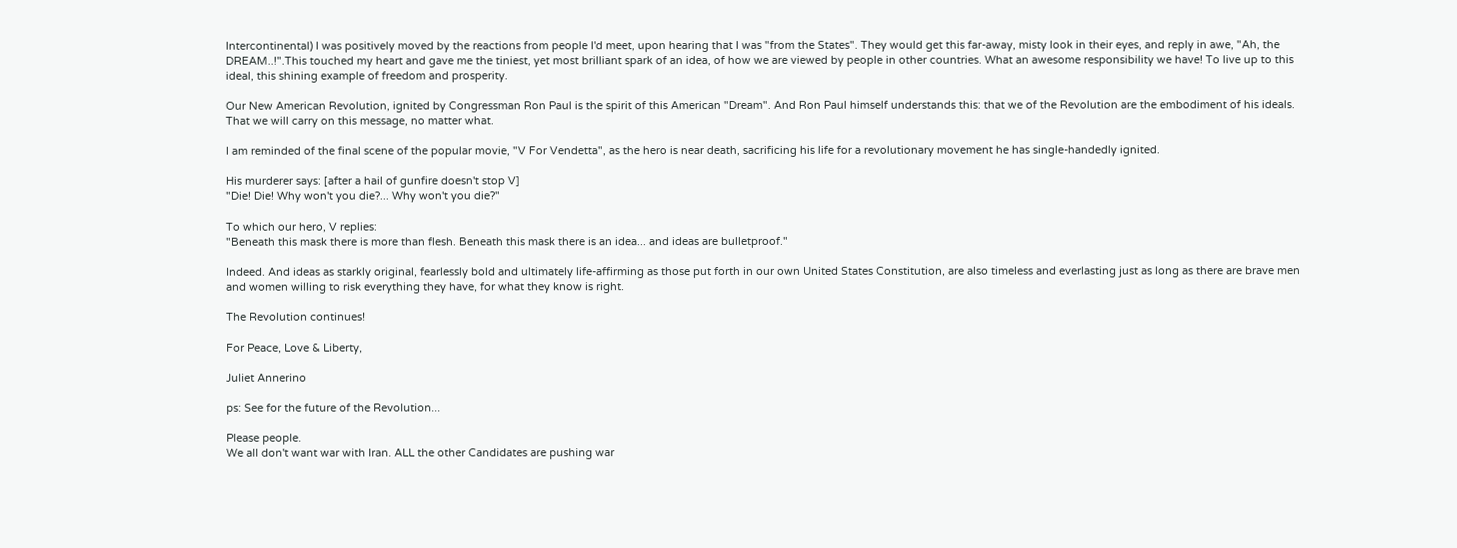Intercontinental) I was positively moved by the reactions from people I'd meet, upon hearing that I was "from the States". They would get this far-away, misty look in their eyes, and reply in awe, "Ah, the DREAM..!".This touched my heart and gave me the tiniest, yet most brilliant spark of an idea, of how we are viewed by people in other countries. What an awesome responsibility we have! To live up to this ideal, this shining example of freedom and prosperity.

Our New American Revolution, ignited by Congressman Ron Paul is the spirit of this American "Dream". And Ron Paul himself understands this: that we of the Revolution are the embodiment of his ideals. That we will carry on this message, no matter what.

I am reminded of the final scene of the popular movie, "V For Vendetta", as the hero is near death, sacrificing his life for a revolutionary movement he has single-handedly ignited.

His murderer says: [after a hail of gunfire doesn't stop V]
"Die! Die! Why won't you die?... Why won't you die?"

To which our hero, V replies:
"Beneath this mask there is more than flesh. Beneath this mask there is an idea... and ideas are bulletproof."

Indeed. And ideas as starkly original, fearlessly bold and ultimately life-affirming as those put forth in our own United States Constitution, are also timeless and everlasting just as long as there are brave men and women willing to risk everything they have, for what they know is right.

The Revolution continues!

For Peace, Love & Liberty,

Juliet Annerino

ps: See for the future of the Revolution...

Please people.
We all don't want war with Iran. ALL the other Candidates are pushing war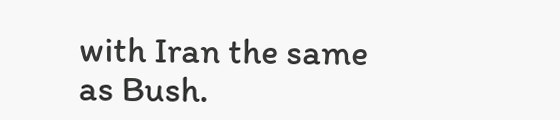with Iran the same as Bush.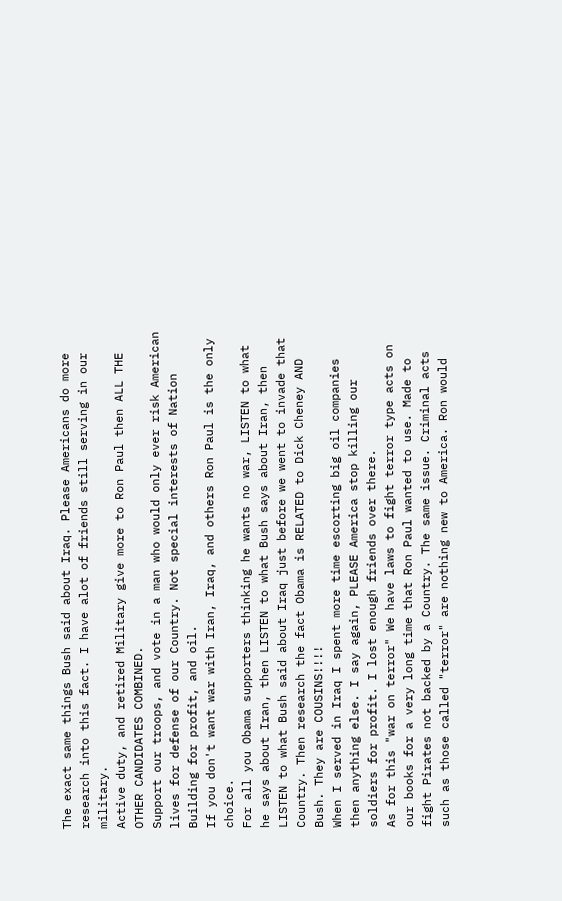The exact same things Bush said about Iraq. Please Americans do more research into this fact. I have alot of friends still serving in our military.
Active duty, and retired Military give more to Ron Paul then ALL THE OTHER CANDIDATES COMBINED.
Support our troops, and vote in a man who would only ever risk American lives for defense of our Country. Not special interests of Nation Building for profit, and oil.
If you don't want war with Iran, Iraq, and others Ron Paul is the only choice.
For all you Obama supporters thinking he wants no war, LISTEN to what he says about Iran, then LISTEN to what Bush says about Iran, then LISTEN to what Bush said about Iraq just before we went to invade that Country. Then research the fact Obama is RELATED to Dick Cheney AND Bush. They are COUSINS!!!!
When I served in Iraq I spent more time escorting big oil companies then anything else. I say again, PLEASE America stop killing our soldiers for profit. I lost enough friends over there.
As for this "war on terror" We have laws to fight terror type acts on our books for a very long time that Ron Paul wanted to use. Made to fight Pirates not backed by a Country. The same issue. Criminal acts such as those called "terror" are nothing new to America. Ron would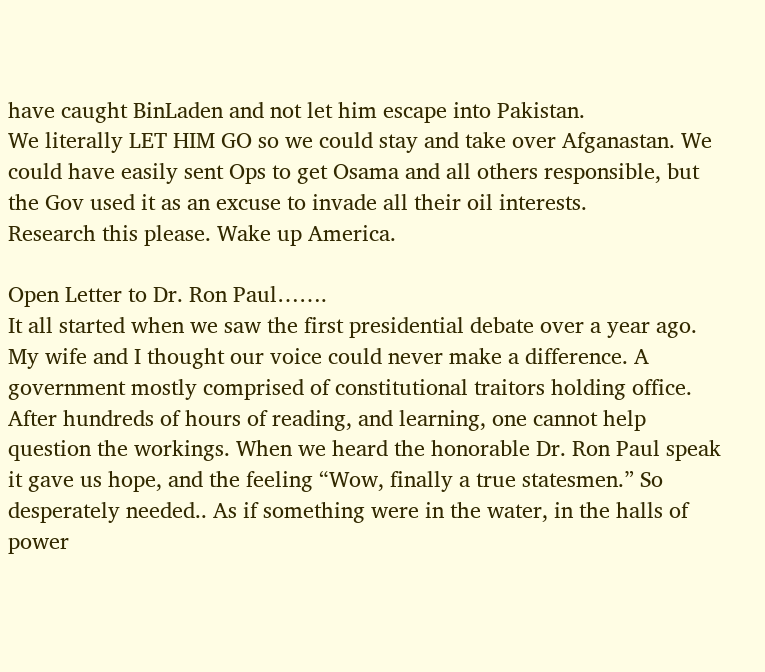have caught BinLaden and not let him escape into Pakistan.
We literally LET HIM GO so we could stay and take over Afganastan. We could have easily sent Ops to get Osama and all others responsible, but the Gov used it as an excuse to invade all their oil interests.
Research this please. Wake up America.

Open Letter to Dr. Ron Paul…….
It all started when we saw the first presidential debate over a year ago. My wife and I thought our voice could never make a difference. A government mostly comprised of constitutional traitors holding office. After hundreds of hours of reading, and learning, one cannot help question the workings. When we heard the honorable Dr. Ron Paul speak it gave us hope, and the feeling “Wow, finally a true statesmen.” So desperately needed.. As if something were in the water, in the halls of power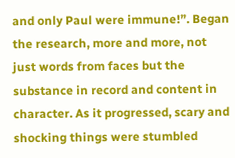and only Paul were immune!”. Began the research, more and more, not just words from faces but the substance in record and content in character. As it progressed, scary and shocking things were stumbled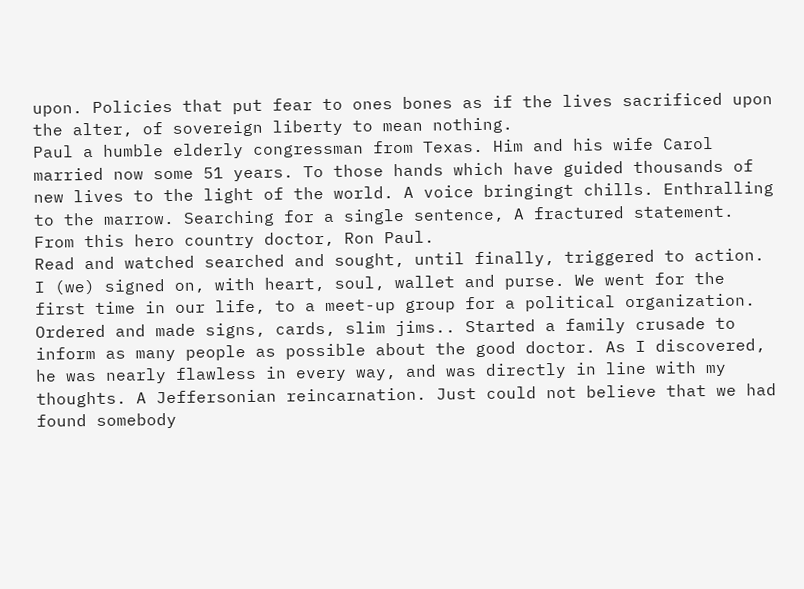upon. Policies that put fear to ones bones as if the lives sacrificed upon the alter, of sovereign liberty to mean nothing.
Paul a humble elderly congressman from Texas. Him and his wife Carol married now some 51 years. To those hands which have guided thousands of new lives to the light of the world. A voice bringingt chills. Enthralling to the marrow. Searching for a single sentence, A fractured statement. From this hero country doctor, Ron Paul.
Read and watched searched and sought, until finally, triggered to action. I (we) signed on, with heart, soul, wallet and purse. We went for the first time in our life, to a meet-up group for a political organization. Ordered and made signs, cards, slim jims.. Started a family crusade to inform as many people as possible about the good doctor. As I discovered, he was nearly flawless in every way, and was directly in line with my thoughts. A Jeffersonian reincarnation. Just could not believe that we had found somebody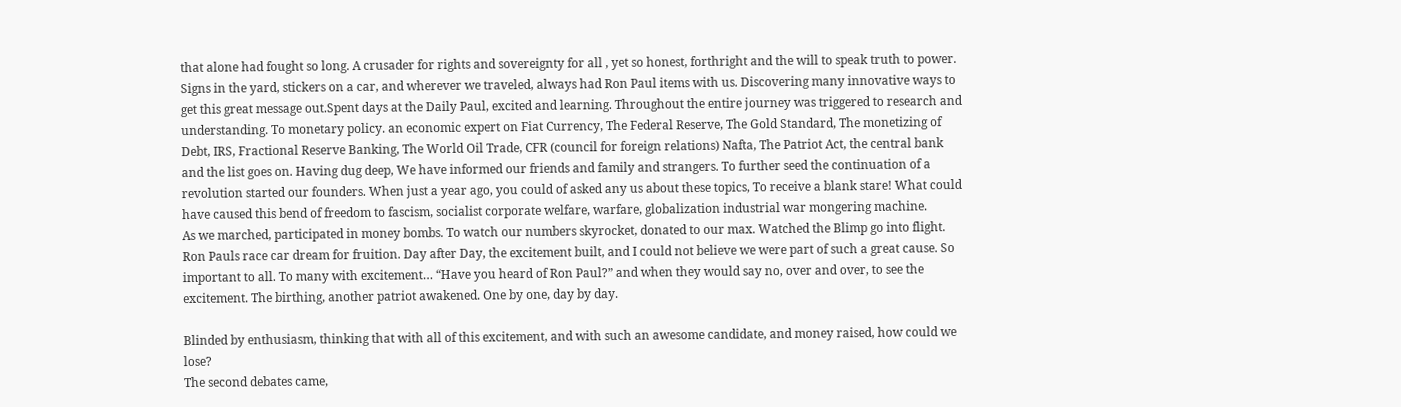that alone had fought so long. A crusader for rights and sovereignty for all , yet so honest, forthright and the will to speak truth to power.
Signs in the yard, stickers on a car, and wherever we traveled, always had Ron Paul items with us. Discovering many innovative ways to get this great message out.Spent days at the Daily Paul, excited and learning. Throughout the entire journey was triggered to research and understanding. To monetary policy. an economic expert on Fiat Currency, The Federal Reserve, The Gold Standard, The monetizing of Debt, IRS, Fractional Reserve Banking, The World Oil Trade, CFR (council for foreign relations) Nafta, The Patriot Act, the central bank and the list goes on. Having dug deep, We have informed our friends and family and strangers. To further seed the continuation of a revolution started our founders. When just a year ago, you could of asked any us about these topics, To receive a blank stare! What could have caused this bend of freedom to fascism, socialist corporate welfare, warfare, globalization industrial war mongering machine.
As we marched, participated in money bombs. To watch our numbers skyrocket, donated to our max. Watched the Blimp go into flight. Ron Pauls race car dream for fruition. Day after Day, the excitement built, and I could not believe we were part of such a great cause. So important to all. To many with excitement… “Have you heard of Ron Paul?” and when they would say no, over and over, to see the excitement. The birthing, another patriot awakened. One by one, day by day.

Blinded by enthusiasm, thinking that with all of this excitement, and with such an awesome candidate, and money raised, how could we lose?
The second debates came,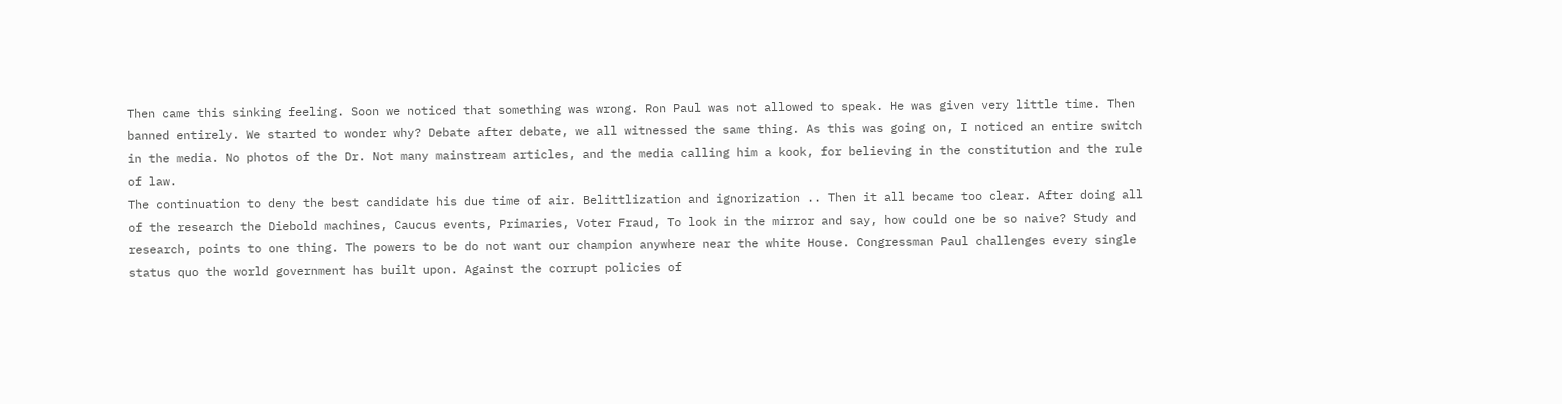Then came this sinking feeling. Soon we noticed that something was wrong. Ron Paul was not allowed to speak. He was given very little time. Then banned entirely. We started to wonder why? Debate after debate, we all witnessed the same thing. As this was going on, I noticed an entire switch in the media. No photos of the Dr. Not many mainstream articles, and the media calling him a kook, for believing in the constitution and the rule of law.
The continuation to deny the best candidate his due time of air. Belittlization and ignorization .. Then it all became too clear. After doing all of the research the Diebold machines, Caucus events, Primaries, Voter Fraud, To look in the mirror and say, how could one be so naive? Study and research, points to one thing. The powers to be do not want our champion anywhere near the white House. Congressman Paul challenges every single status quo the world government has built upon. Against the corrupt policies of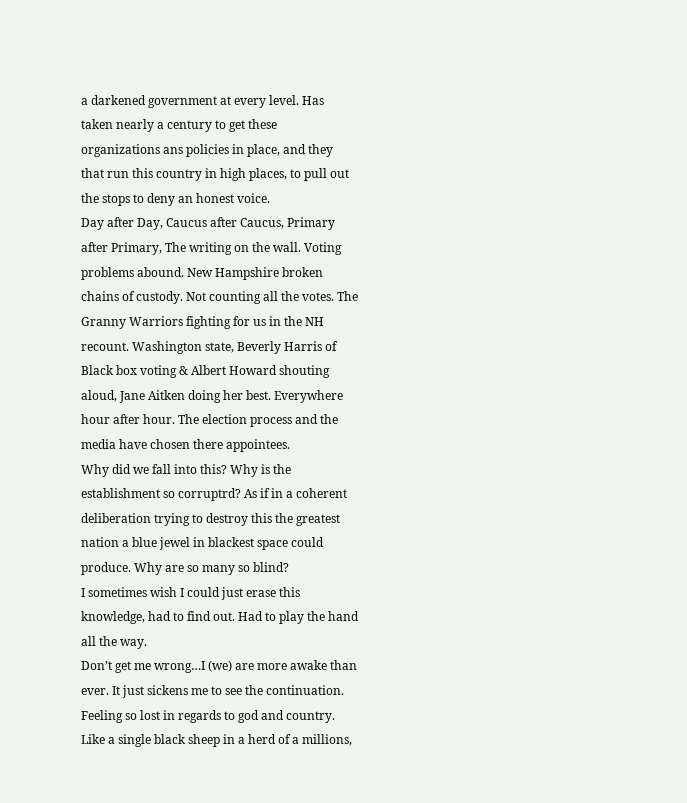a darkened government at every level. Has taken nearly a century to get these organizations ans policies in place, and they that run this country in high places, to pull out the stops to deny an honest voice.
Day after Day, Caucus after Caucus, Primary after Primary, The writing on the wall. Voting problems abound. New Hampshire broken chains of custody. Not counting all the votes. The Granny Warriors fighting for us in the NH recount. Washington state, Beverly Harris of Black box voting & Albert Howard shouting aloud, Jane Aitken doing her best. Everywhere hour after hour. The election process and the media have chosen there appointees.
Why did we fall into this? Why is the establishment so corruptrd? As if in a coherent deliberation trying to destroy this the greatest nation a blue jewel in blackest space could produce. Why are so many so blind?
I sometimes wish I could just erase this knowledge, had to find out. Had to play the hand all the way.
Don’t get me wrong…I (we) are more awake than ever. It just sickens me to see the continuation. Feeling so lost in regards to god and country. Like a single black sheep in a herd of a millions,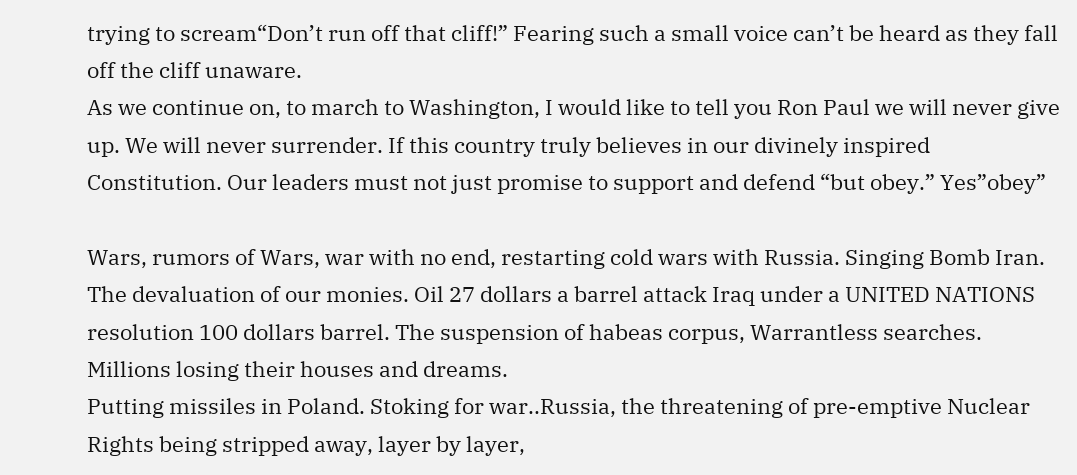trying to scream“Don’t run off that cliff!” Fearing such a small voice can’t be heard as they fall off the cliff unaware.
As we continue on, to march to Washington, I would like to tell you Ron Paul we will never give up. We will never surrender. If this country truly believes in our divinely inspired Constitution. Our leaders must not just promise to support and defend “but obey.” Yes”obey”

Wars, rumors of Wars, war with no end, restarting cold wars with Russia. Singing Bomb Iran. The devaluation of our monies. Oil 27 dollars a barrel attack Iraq under a UNITED NATIONS resolution 100 dollars barrel. The suspension of habeas corpus, Warrantless searches. Millions losing their houses and dreams.
Putting missiles in Poland. Stoking for war..Russia, the threatening of pre-emptive Nuclear
Rights being stripped away, layer by layer,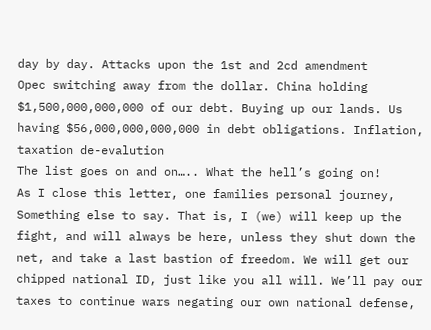day by day. Attacks upon the 1st and 2cd amendment
Opec switching away from the dollar. China holding $1,500,000,000,000 of our debt. Buying up our lands. Us having $56,000,000,000,000 in debt obligations. Inflation, taxation de-evalution
The list goes on and on….. What the hell’s going on!
As I close this letter, one families personal journey, Something else to say. That is, I (we) will keep up the fight, and will always be here, unless they shut down the net, and take a last bastion of freedom. We will get our chipped national ID, just like you all will. We’ll pay our taxes to continue wars negating our own national defense,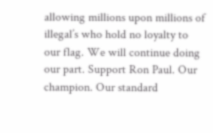allowing millions upon millions of illegal’s who hold no loyalty to our flag. We will continue doing our part. Support Ron Paul. Our champion. Our standard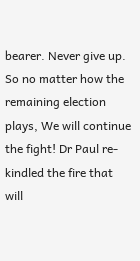bearer. Never give up. So no matter how the remaining election plays, We will continue the fight! Dr Paul re-kindled the fire that will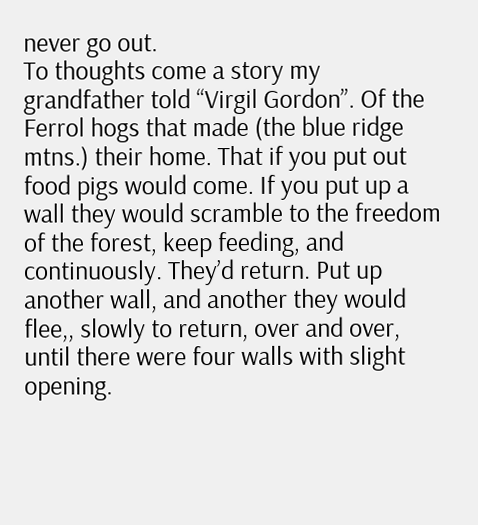never go out.
To thoughts come a story my grandfather told “Virgil Gordon”. Of the Ferrol hogs that made (the blue ridge mtns.) their home. That if you put out food pigs would come. If you put up a wall they would scramble to the freedom of the forest, keep feeding, and continuously. They’d return. Put up another wall, and another they would flee,, slowly to return, over and over, until there were four walls with slight opening.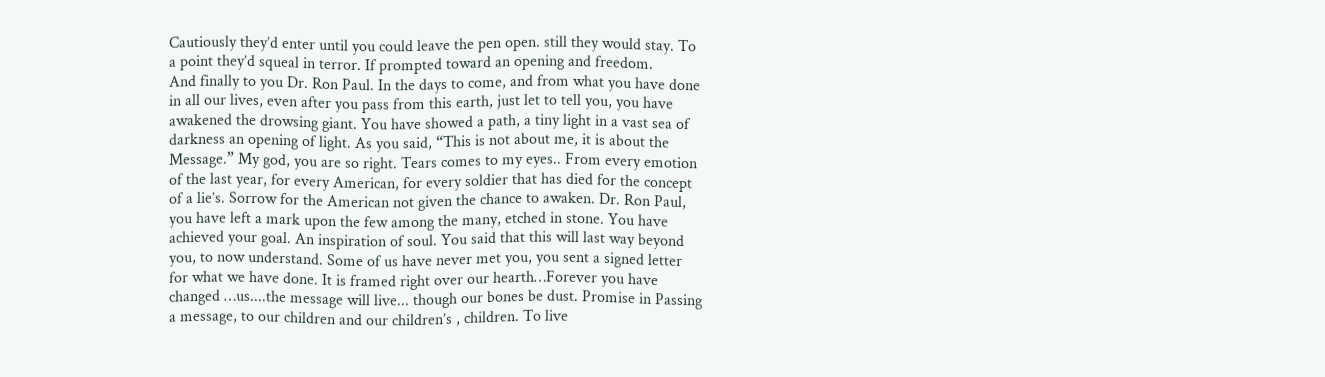Cautiously they’d enter until you could leave the pen open. still they would stay. To a point they’d squeal in terror. If prompted toward an opening and freedom.
And finally to you Dr. Ron Paul. In the days to come, and from what you have done in all our lives, even after you pass from this earth, just let to tell you, you have awakened the drowsing giant. You have showed a path, a tiny light in a vast sea of darkness an opening of light. As you said, “This is not about me, it is about the Message.” My god, you are so right. Tears comes to my eyes.. From every emotion of the last year, for every American, for every soldier that has died for the concept of a lie’s. Sorrow for the American not given the chance to awaken. Dr. Ron Paul, you have left a mark upon the few among the many, etched in stone. You have achieved your goal. An inspiration of soul. You said that this will last way beyond you, to now understand. Some of us have never met you, you sent a signed letter for what we have done. It is framed right over our hearth…Forever you have changed …us....the message will live... though our bones be dust. Promise in Passing a message, to our children and our children’s , children. To live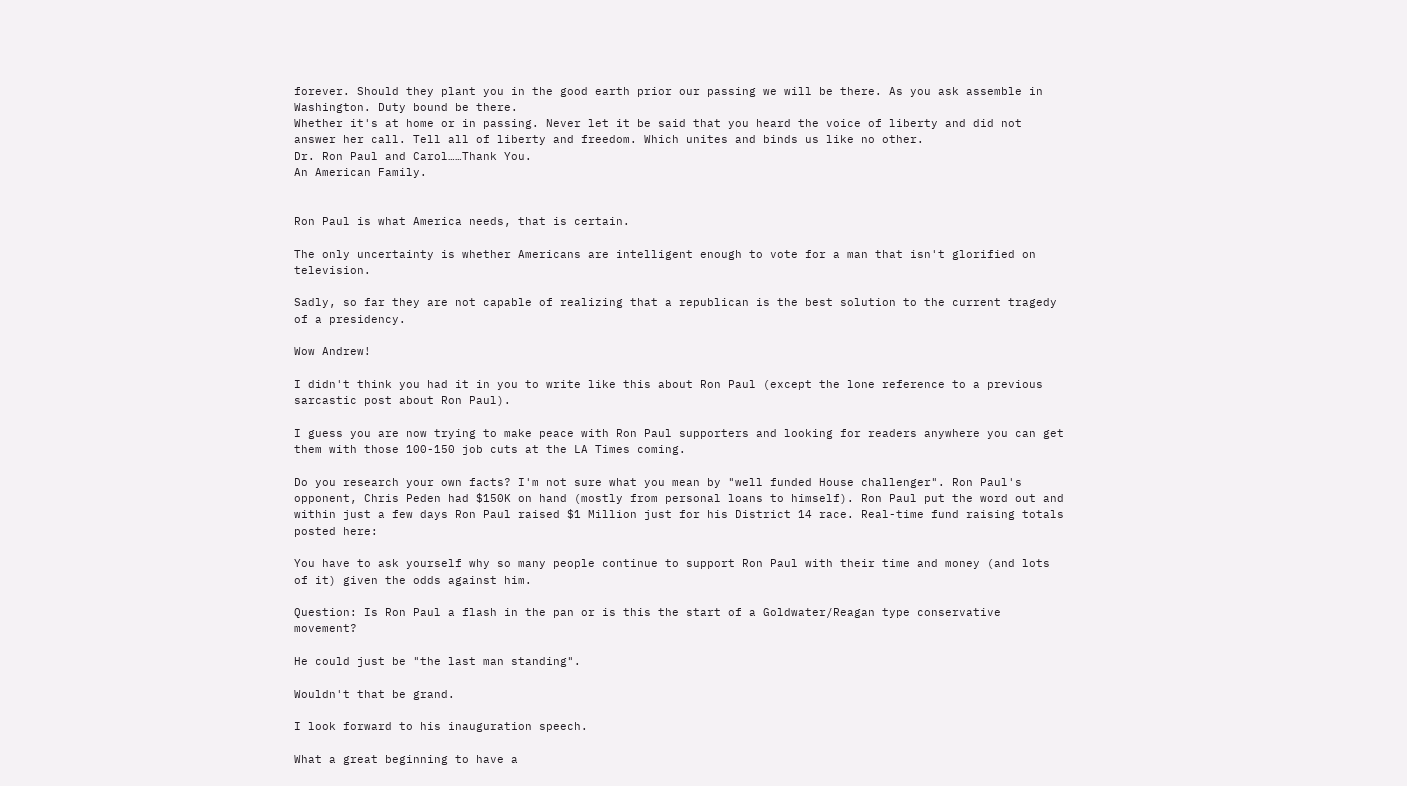forever. Should they plant you in the good earth prior our passing we will be there. As you ask assemble in Washington. Duty bound be there.
Whether it's at home or in passing. Never let it be said that you heard the voice of liberty and did not answer her call. Tell all of liberty and freedom. Which unites and binds us like no other.
Dr. Ron Paul and Carol……Thank You.
An American Family.


Ron Paul is what America needs, that is certain.

The only uncertainty is whether Americans are intelligent enough to vote for a man that isn't glorified on television.

Sadly, so far they are not capable of realizing that a republican is the best solution to the current tragedy of a presidency.

Wow Andrew!

I didn't think you had it in you to write like this about Ron Paul (except the lone reference to a previous sarcastic post about Ron Paul).

I guess you are now trying to make peace with Ron Paul supporters and looking for readers anywhere you can get them with those 100-150 job cuts at the LA Times coming.

Do you research your own facts? I'm not sure what you mean by "well funded House challenger". Ron Paul's opponent, Chris Peden had $150K on hand (mostly from personal loans to himself). Ron Paul put the word out and within just a few days Ron Paul raised $1 Million just for his District 14 race. Real-time fund raising totals posted here:

You have to ask yourself why so many people continue to support Ron Paul with their time and money (and lots of it) given the odds against him.

Question: Is Ron Paul a flash in the pan or is this the start of a Goldwater/Reagan type conservative movement?

He could just be "the last man standing".

Wouldn't that be grand.

I look forward to his inauguration speech.

What a great beginning to have a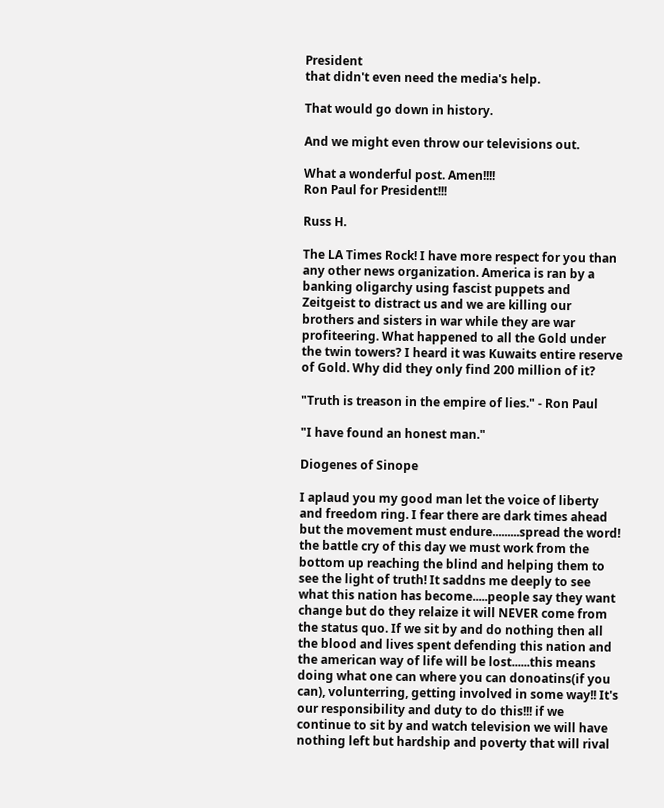President
that didn't even need the media's help.

That would go down in history.

And we might even throw our televisions out.

What a wonderful post. Amen!!!!
Ron Paul for President!!!

Russ H.

The LA Times Rock! I have more respect for you than any other news organization. America is ran by a banking oligarchy using fascist puppets and Zeitgeist to distract us and we are killing our brothers and sisters in war while they are war profiteering. What happened to all the Gold under the twin towers? I heard it was Kuwaits entire reserve of Gold. Why did they only find 200 million of it?

"Truth is treason in the empire of lies." - Ron Paul

"I have found an honest man."

Diogenes of Sinope

I aplaud you my good man let the voice of liberty and freedom ring. I fear there are dark times ahead but the movement must endure.........spread the word! the battle cry of this day we must work from the bottom up reaching the blind and helping them to see the light of truth! It saddns me deeply to see what this nation has become.....people say they want change but do they relaize it will NEVER come from the status quo. If we sit by and do nothing then all the blood and lives spent defending this nation and the american way of life will be lost......this means doing what one can where you can donoatins(if you can), volunterring, getting involved in some way!! It's our responsibility and duty to do this!!! if we continue to sit by and watch television we will have nothing left but hardship and poverty that will rival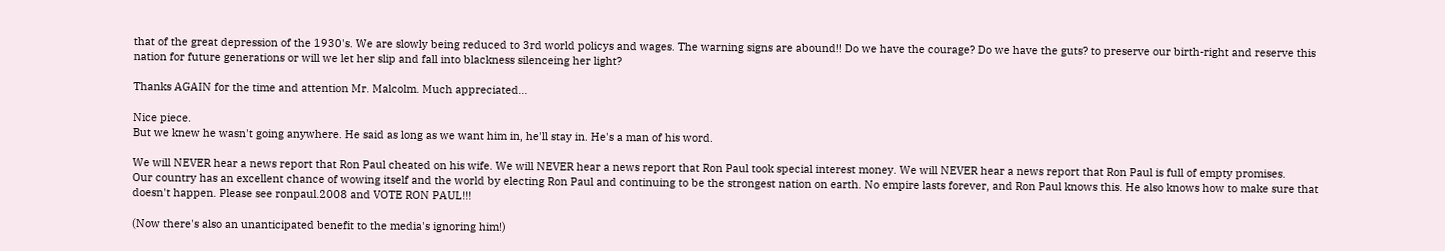that of the great depression of the 1930's. We are slowly being reduced to 3rd world policys and wages. The warning signs are abound!! Do we have the courage? Do we have the guts? to preserve our birth-right and reserve this nation for future generations or will we let her slip and fall into blackness silenceing her light?

Thanks AGAIN for the time and attention Mr. Malcolm. Much appreciated...

Nice piece.
But we knew he wasn't going anywhere. He said as long as we want him in, he'll stay in. He's a man of his word.

We will NEVER hear a news report that Ron Paul cheated on his wife. We will NEVER hear a news report that Ron Paul took special interest money. We will NEVER hear a news report that Ron Paul is full of empty promises.
Our country has an excellent chance of wowing itself and the world by electing Ron Paul and continuing to be the strongest nation on earth. No empire lasts forever, and Ron Paul knows this. He also knows how to make sure that doesn't happen. Please see ronpaul.2008 and VOTE RON PAUL!!!

(Now there's also an unanticipated benefit to the media's ignoring him!)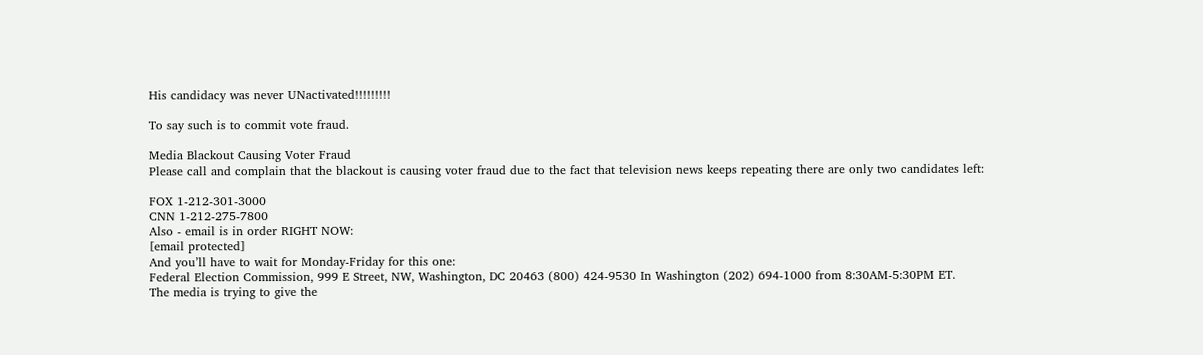His candidacy was never UNactivated!!!!!!!!!

To say such is to commit vote fraud.

Media Blackout Causing Voter Fraud
Please call and complain that the blackout is causing voter fraud due to the fact that television news keeps repeating there are only two candidates left:

FOX 1-212-301-3000
CNN 1-212-275-7800
Also - email is in order RIGHT NOW:
[email protected]
And you’ll have to wait for Monday-Friday for this one:
Federal Election Commission, 999 E Street, NW, Washington, DC 20463 (800) 424-9530 In Washington (202) 694-1000 from 8:30AM-5:30PM ET.
The media is trying to give the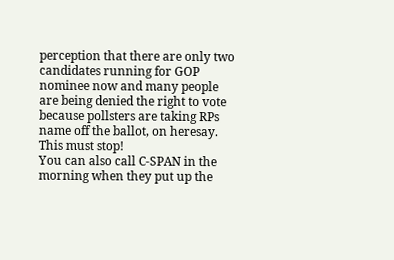perception that there are only two candidates running for GOP nominee now and many people are being denied the right to vote because pollsters are taking RPs name off the ballot, on heresay.
This must stop!
You can also call C-SPAN in the morning when they put up the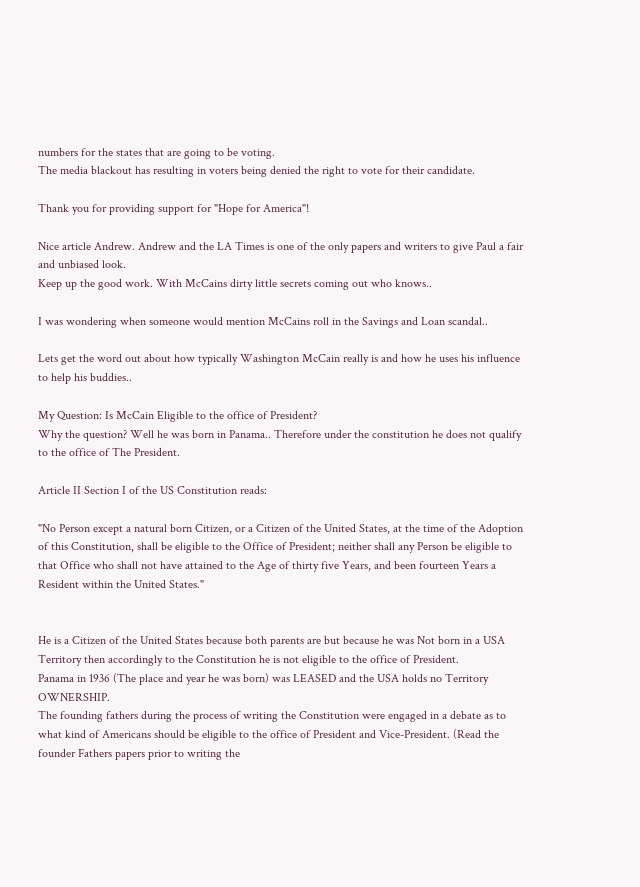numbers for the states that are going to be voting.
The media blackout has resulting in voters being denied the right to vote for their candidate.

Thank you for providing support for "Hope for America"!

Nice article Andrew. Andrew and the LA Times is one of the only papers and writers to give Paul a fair and unbiased look.
Keep up the good work. With McCains dirty little secrets coming out who knows..

I was wondering when someone would mention McCains roll in the Savings and Loan scandal..

Lets get the word out about how typically Washington McCain really is and how he uses his influence to help his buddies..

My Question: Is McCain Eligible to the office of President?
Why the question? Well he was born in Panama.. Therefore under the constitution he does not qualify to the office of The President.

Article II Section I of the US Constitution reads:

"No Person except a natural born Citizen, or a Citizen of the United States, at the time of the Adoption of this Constitution, shall be eligible to the Office of President; neither shall any Person be eligible to that Office who shall not have attained to the Age of thirty five Years, and been fourteen Years a Resident within the United States."


He is a Citizen of the United States because both parents are but because he was Not born in a USA Territory then accordingly to the Constitution he is not eligible to the office of President.
Panama in 1936 (The place and year he was born) was LEASED and the USA holds no Territory OWNERSHIP.
The founding fathers during the process of writing the Constitution were engaged in a debate as to what kind of Americans should be eligible to the office of President and Vice-President. (Read the founder Fathers papers prior to writing the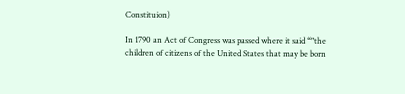Constituion)

In 1790 an Act of Congress was passed where it said “"the children of citizens of the United States that may be born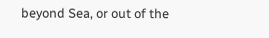beyond Sea, or out of the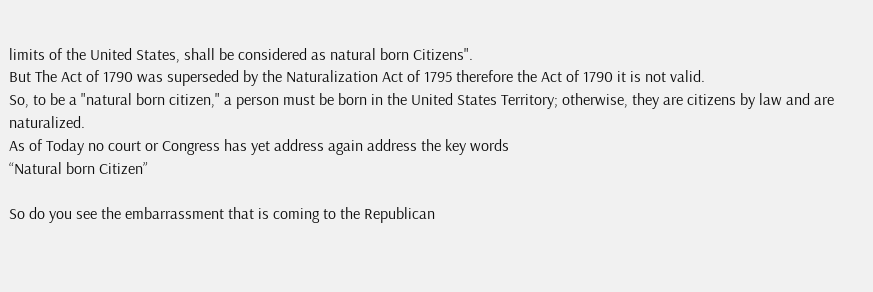limits of the United States, shall be considered as natural born Citizens".
But The Act of 1790 was superseded by the Naturalization Act of 1795 therefore the Act of 1790 it is not valid.
So, to be a "natural born citizen," a person must be born in the United States Territory; otherwise, they are citizens by law and are naturalized.
As of Today no court or Congress has yet address again address the key words
“Natural born Citizen”

So do you see the embarrassment that is coming to the Republican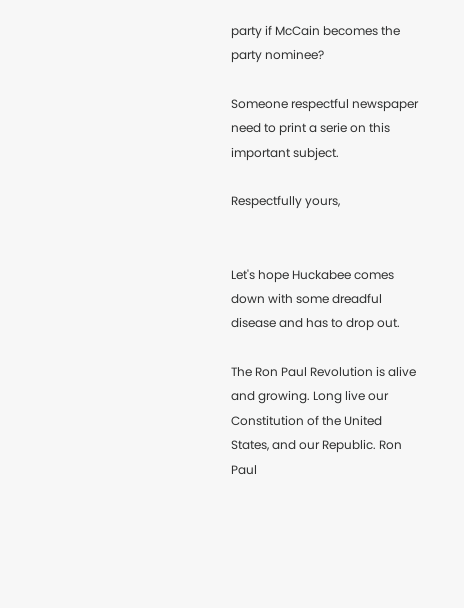party if McCain becomes the party nominee?

Someone respectful newspaper need to print a serie on this important subject.

Respectfully yours,


Let's hope Huckabee comes down with some dreadful disease and has to drop out.

The Ron Paul Revolution is alive and growing. Long live our Constitution of the United States, and our Republic. Ron Paul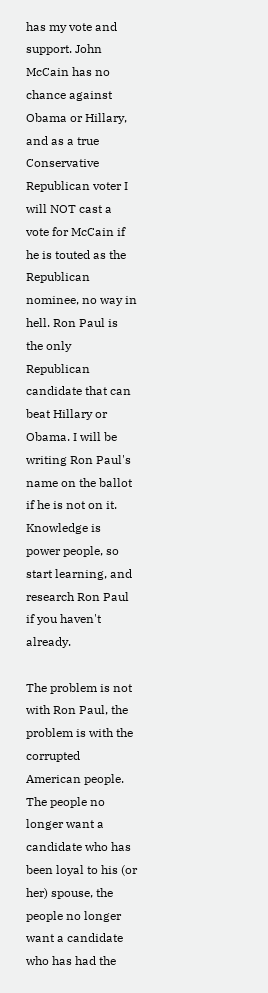has my vote and support. John McCain has no chance against Obama or Hillary, and as a true Conservative Republican voter I will NOT cast a vote for McCain if he is touted as the Republican nominee, no way in hell. Ron Paul is the only Republican candidate that can beat Hillary or Obama. I will be writing Ron Paul's name on the ballot if he is not on it. Knowledge is power people, so start learning, and research Ron Paul if you haven't already.

The problem is not with Ron Paul, the problem is with the corrupted American people. The people no longer want a candidate who has been loyal to his (or her) spouse, the people no longer want a candidate who has had the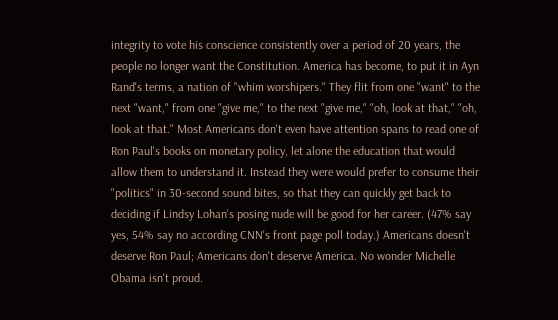integrity to vote his conscience consistently over a period of 20 years, the people no longer want the Constitution. America has become, to put it in Ayn Rand's terms, a nation of "whim worshipers." They flit from one "want" to the next "want," from one "give me," to the next "give me," "oh, look at that," "oh, look at that." Most Americans don't even have attention spans to read one of Ron Paul's books on monetary policy, let alone the education that would allow them to understand it. Instead they were would prefer to consume their "politics" in 30-second sound bites, so that they can quickly get back to deciding if Lindsy Lohan's posing nude will be good for her career. (47% say yes, 54% say no according CNN's front page poll today.) Americans doesn't deserve Ron Paul; Americans don't deserve America. No wonder Michelle Obama isn't proud.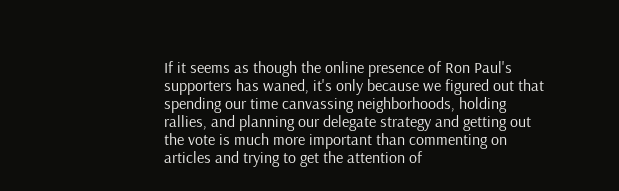If it seems as though the online presence of Ron Paul's supporters has waned, it's only because we figured out that spending our time canvassing neighborhoods, holding rallies, and planning our delegate strategy and getting out the vote is much more important than commenting on articles and trying to get the attention of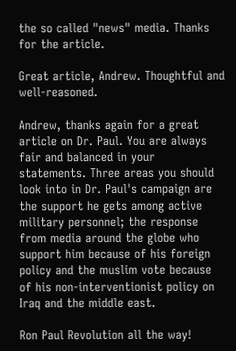the so called "news" media. Thanks for the article.

Great article, Andrew. Thoughtful and well-reasoned.

Andrew, thanks again for a great article on Dr. Paul. You are always fair and balanced in your statements. Three areas you should look into in Dr. Paul's campaign are the support he gets among active military personnel; the response from media around the globe who support him because of his foreign policy and the muslim vote because of his non-interventionist policy on Iraq and the middle east.

Ron Paul Revolution all the way!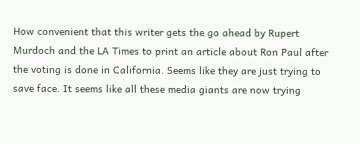How convenient that this writer gets the go ahead by Rupert Murdoch and the LA Times to print an article about Ron Paul after the voting is done in California. Seems like they are just trying to save face. It seems like all these media giants are now trying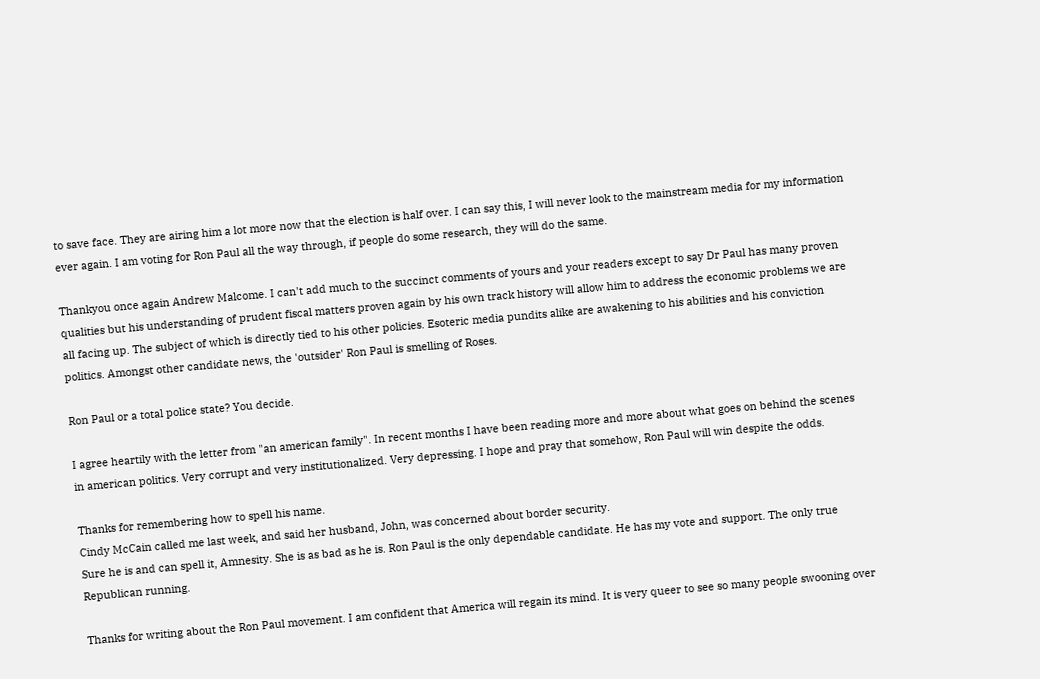to save face. They are airing him a lot more now that the election is half over. I can say this, I will never look to the mainstream media for my information ever again. I am voting for Ron Paul all the way through, if people do some research, they will do the same.

Thankyou once again Andrew Malcome. I can't add much to the succinct comments of yours and your readers except to say Dr Paul has many proven qualities but his understanding of prudent fiscal matters proven again by his own track history will allow him to address the economic problems we are all facing up. The subject of which is directly tied to his other policies. Esoteric media pundits alike are awakening to his abilities and his conviction politics. Amongst other candidate news, the 'outsider' Ron Paul is smelling of Roses.

Ron Paul or a total police state? You decide.

I agree heartily with the letter from "an american family". In recent months I have been reading more and more about what goes on behind the scenes in american politics. Very corrupt and very institutionalized. Very depressing. I hope and pray that somehow, Ron Paul will win despite the odds.

Thanks for remembering how to spell his name.
Cindy McCain called me last week, and said her husband, John, was concerned about border security.
Sure he is and can spell it, Amnesity. She is as bad as he is. Ron Paul is the only dependable candidate. He has my vote and support. The only true Republican running.

Thanks for writing about the Ron Paul movement. I am confident that America will regain its mind. It is very queer to see so many people swooning over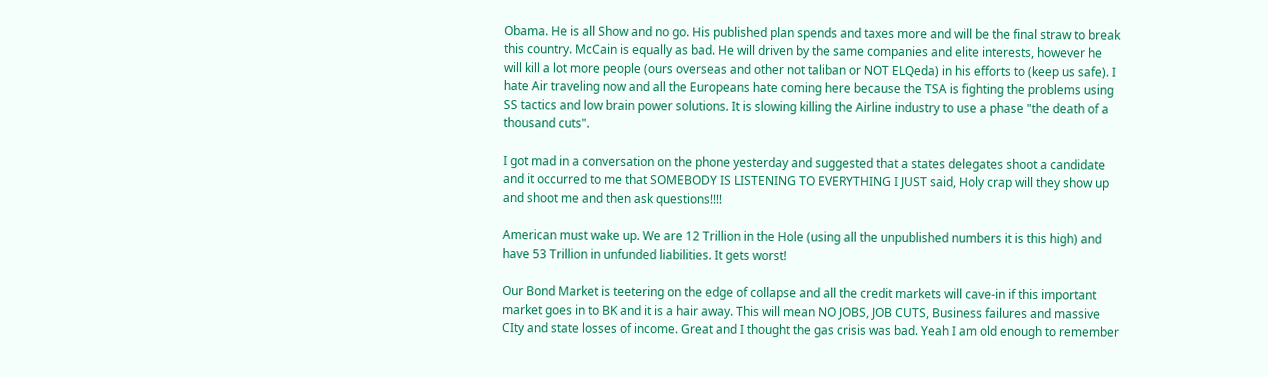Obama. He is all Show and no go. His published plan spends and taxes more and will be the final straw to break this country. McCain is equally as bad. He will driven by the same companies and elite interests, however he will kill a lot more people (ours overseas and other not taliban or NOT ELQeda) in his efforts to (keep us safe). I hate Air traveling now and all the Europeans hate coming here because the TSA is fighting the problems using SS tactics and low brain power solutions. It is slowing killing the Airline industry to use a phase "the death of a thousand cuts".

I got mad in a conversation on the phone yesterday and suggested that a states delegates shoot a candidate and it occurred to me that SOMEBODY IS LISTENING TO EVERYTHING I JUST said, Holy crap will they show up and shoot me and then ask questions!!!!

American must wake up. We are 12 Trillion in the Hole (using all the unpublished numbers it is this high) and have 53 Trillion in unfunded liabilities. It gets worst!

Our Bond Market is teetering on the edge of collapse and all the credit markets will cave-in if this important market goes in to BK and it is a hair away. This will mean NO JOBS, JOB CUTS, Business failures and massive CIty and state losses of income. Great and I thought the gas crisis was bad. Yeah I am old enough to remember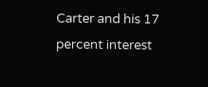Carter and his 17 percent interest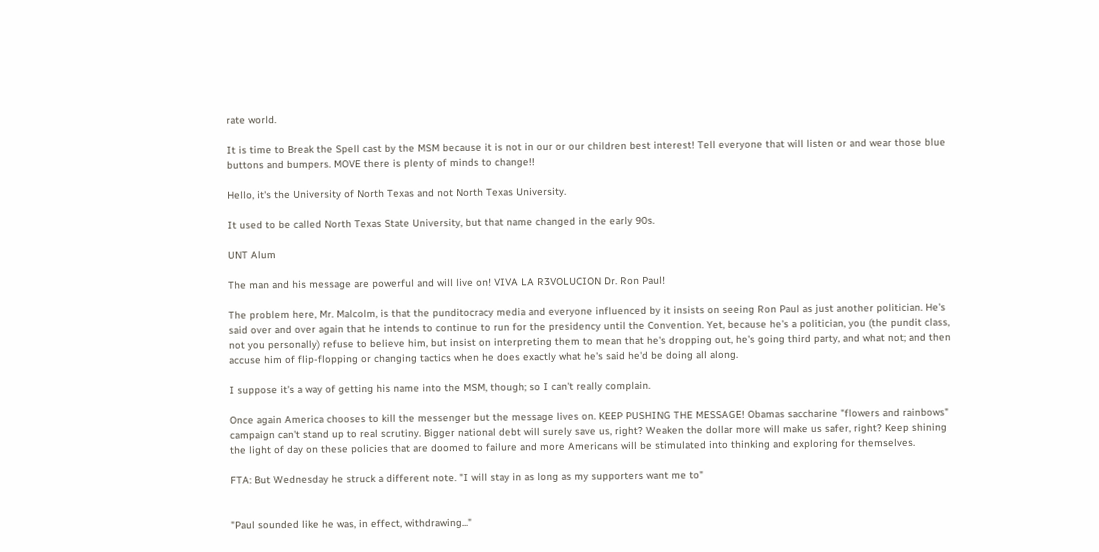rate world.

It is time to Break the Spell cast by the MSM because it is not in our or our children best interest! Tell everyone that will listen or and wear those blue buttons and bumpers. MOVE there is plenty of minds to change!!

Hello, it's the University of North Texas and not North Texas University.

It used to be called North Texas State University, but that name changed in the early 90s.

UNT Alum

The man and his message are powerful and will live on! VIVA LA R3VOLUCION Dr. Ron Paul!

The problem here, Mr. Malcolm, is that the punditocracy media and everyone influenced by it insists on seeing Ron Paul as just another politician. He's said over and over again that he intends to continue to run for the presidency until the Convention. Yet, because he's a politician, you (the pundit class, not you personally) refuse to believe him, but insist on interpreting them to mean that he's dropping out, he's going third party, and what not; and then accuse him of flip-flopping or changing tactics when he does exactly what he's said he'd be doing all along.

I suppose it's a way of getting his name into the MSM, though; so I can't really complain.

Once again America chooses to kill the messenger but the message lives on. KEEP PUSHING THE MESSAGE! Obamas saccharine "flowers and rainbows" campaign can't stand up to real scrutiny. Bigger national debt will surely save us, right? Weaken the dollar more will make us safer, right? Keep shining the light of day on these policies that are doomed to failure and more Americans will be stimulated into thinking and exploring for themselves.

FTA: But Wednesday he struck a different note. "I will stay in as long as my supporters want me to"


"Paul sounded like he was, in effect, withdrawing..."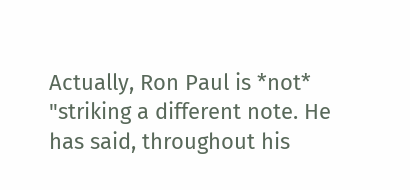Actually, Ron Paul is *not* "striking a different note. He has said, throughout his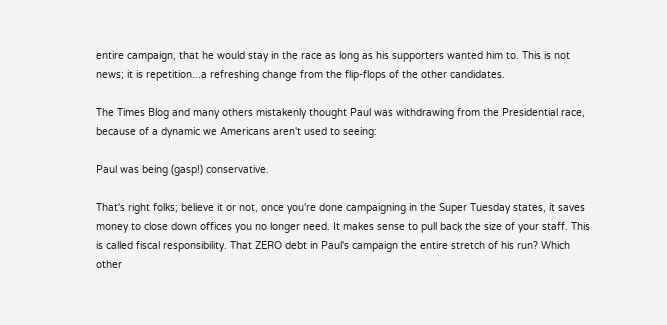entire campaign, that he would stay in the race as long as his supporters wanted him to. This is not news; it is repetition...a refreshing change from the flip-flops of the other candidates.

The Times Blog and many others mistakenly thought Paul was withdrawing from the Presidential race, because of a dynamic we Americans aren't used to seeing:

Paul was being (gasp!) conservative.

That's right folks; believe it or not, once you're done campaigning in the Super Tuesday states, it saves money to close down offices you no longer need. It makes sense to pull back the size of your staff. This is called fiscal responsibility. That ZERO debt in Paul's campaign the entire stretch of his run? Which other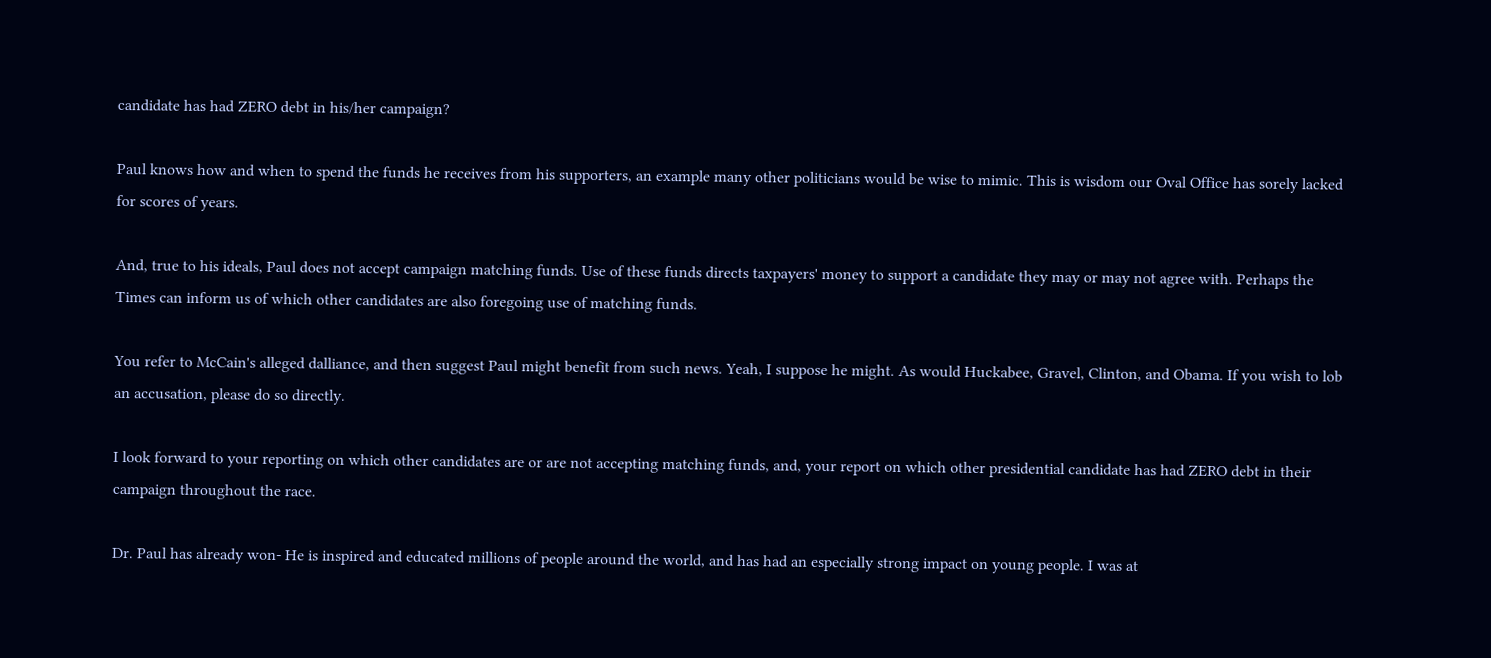candidate has had ZERO debt in his/her campaign?

Paul knows how and when to spend the funds he receives from his supporters, an example many other politicians would be wise to mimic. This is wisdom our Oval Office has sorely lacked for scores of years.

And, true to his ideals, Paul does not accept campaign matching funds. Use of these funds directs taxpayers' money to support a candidate they may or may not agree with. Perhaps the Times can inform us of which other candidates are also foregoing use of matching funds.

You refer to McCain's alleged dalliance, and then suggest Paul might benefit from such news. Yeah, I suppose he might. As would Huckabee, Gravel, Clinton, and Obama. If you wish to lob an accusation, please do so directly.

I look forward to your reporting on which other candidates are or are not accepting matching funds, and, your report on which other presidential candidate has had ZERO debt in their campaign throughout the race.

Dr. Paul has already won- He is inspired and educated millions of people around the world, and has had an especially strong impact on young people. I was at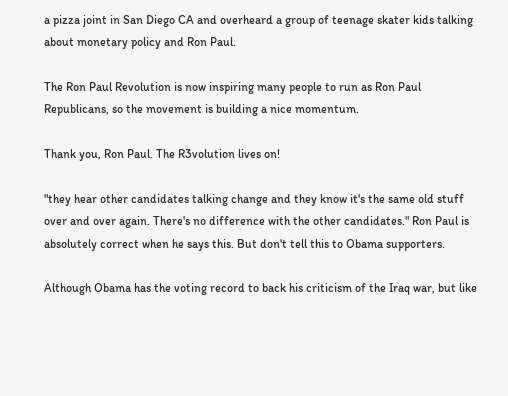a pizza joint in San Diego CA and overheard a group of teenage skater kids talking about monetary policy and Ron Paul.

The Ron Paul Revolution is now inspiring many people to run as Ron Paul Republicans, so the movement is building a nice momentum.

Thank you, Ron Paul. The R3volution lives on!

"they hear other candidates talking change and they know it's the same old stuff over and over again. There's no difference with the other candidates." Ron Paul is absolutely correct when he says this. But don't tell this to Obama supporters.

Although Obama has the voting record to back his criticism of the Iraq war, but like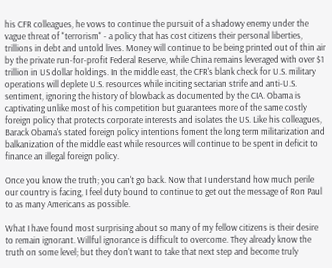his CFR colleagues, he vows to continue the pursuit of a shadowy enemy under the vague threat of "terrorism" - a policy that has cost citizens their personal liberties, trillions in debt and untold lives. Money will continue to be being printed out of thin air by the private run-for-profit Federal Reserve, while China remains leveraged with over $1 trillion in US dollar holdings. In the middle east, the CFR's blank check for U.S. military operations will deplete U.S. resources while inciting sectarian strife and anti-U.S. sentiment, ignoring the history of blowback as documented by the CIA. Obama is captivating unlike most of his competition but guarantees more of the same costly foreign policy that protects corporate interests and isolates the US. Like his colleagues, Barack Obama's stated foreign policy intentions foment the long term militarization and balkanization of the middle east while resources will continue to be spent in deficit to finance an illegal foreign policy.

Once you know the truth; you can't go back. Now that I understand how much perile our country is facing, I feel duty bound to continue to get out the message of Ron Paul to as many Americans as possible.

What I have found most surprising about so many of my fellow citizens is their desire to remain ignorant. Willful ignorance is difficult to overcome. They already know the truth on some level; but they don't want to take that next step and become truly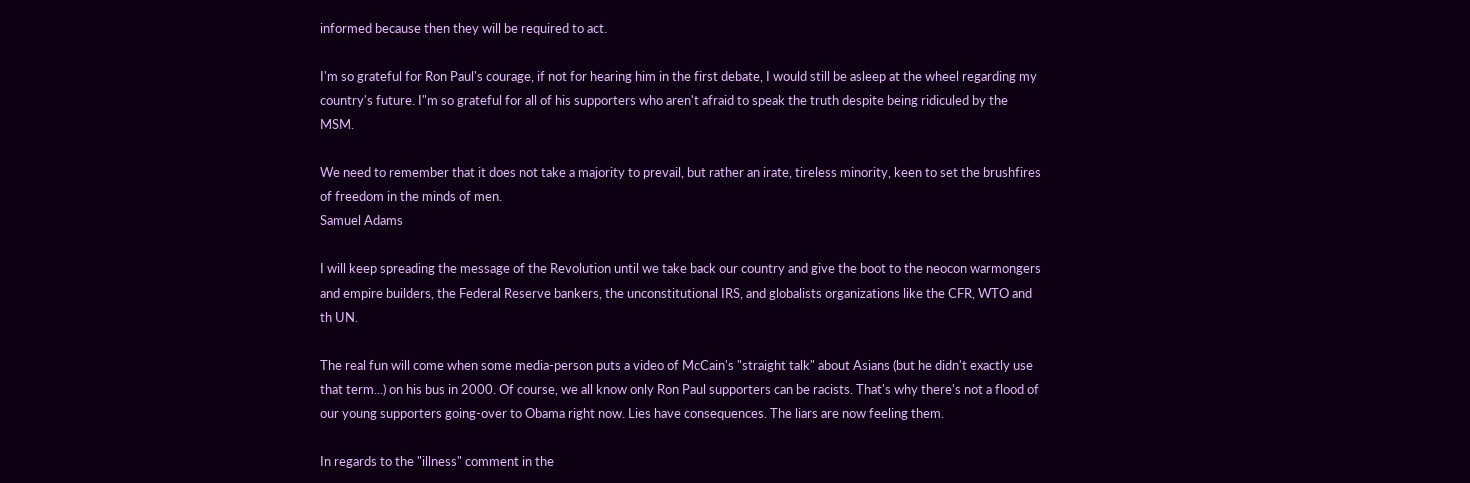informed because then they will be required to act.

I'm so grateful for Ron Paul's courage, if not for hearing him in the first debate, I would still be asleep at the wheel regarding my country's future. I"m so grateful for all of his supporters who aren't afraid to speak the truth despite being ridiculed by the MSM.

We need to remember that it does not take a majority to prevail, but rather an irate, tireless minority, keen to set the brushfires of freedom in the minds of men.
Samuel Adams

I will keep spreading the message of the Revolution until we take back our country and give the boot to the neocon warmongers and empire builders, the Federal Reserve bankers, the unconstitutional IRS, and globalists organizations like the CFR, WTO and th UN.

The real fun will come when some media-person puts a video of McCain's "straight talk" about Asians (but he didn't exactly use that term...) on his bus in 2000. Of course, we all know only Ron Paul supporters can be racists. That's why there's not a flood of our young supporters going-over to Obama right now. Lies have consequences. The liars are now feeling them.

In regards to the "illness" comment in the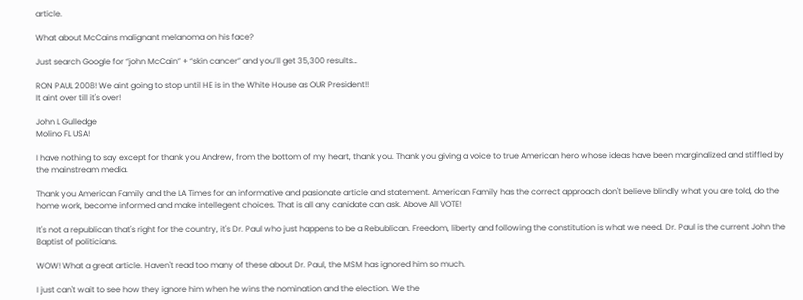article.

What about McCains malignant melanoma on his face?

Just search Google for “john McCain” + “skin cancer” and you’ll get 35,300 results…

RON PAUL 2008! We aint going to stop until HE is in the White House as OUR President!!
It aint over till it's over!

John L Gulledge
Molino FL USA!

I have nothing to say except for thank you Andrew, from the bottom of my heart, thank you. Thank you giving a voice to true American hero whose ideas have been marginalized and stiffled by the mainstream media.

Thank you American Family and the LA Times for an informative and pasionate article and statement. American Family has the correct approach don't believe blindly what you are told, do the home work, become informed and make intellegent choices. That is all any canidate can ask. Above All VOTE!

It's not a republican that's right for the country, it's Dr. Paul who just happens to be a Rebublican. Freedom, liberty and following the constitution is what we need. Dr. Paul is the current John the Baptist of politicians.

WOW! What a great article. Haven't read too many of these about Dr. Paul, the MSM has ignored him so much.

I just can't wait to see how they ignore him when he wins the nomination and the election. We the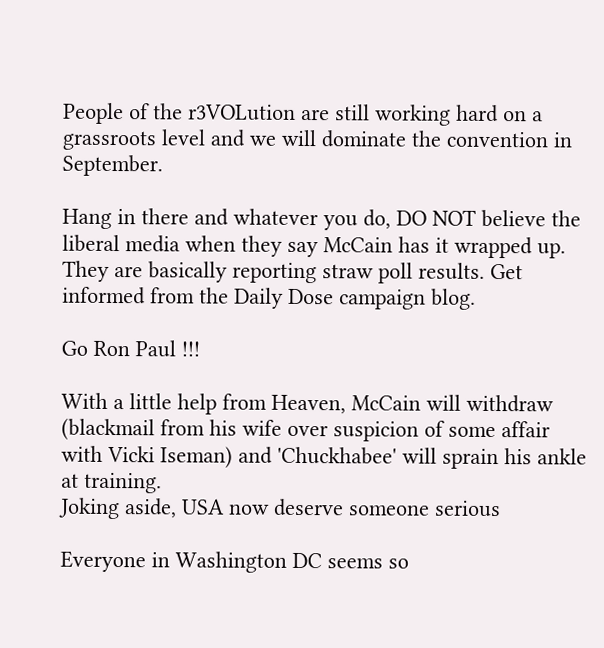People of the r3VOLution are still working hard on a grassroots level and we will dominate the convention in September.

Hang in there and whatever you do, DO NOT believe the liberal media when they say McCain has it wrapped up. They are basically reporting straw poll results. Get informed from the Daily Dose campaign blog.

Go Ron Paul !!!

With a little help from Heaven, McCain will withdraw (blackmail from his wife over suspicion of some affair with Vicki Iseman) and 'Chuckhabee' will sprain his ankle at training.
Joking aside, USA now deserve someone serious

Everyone in Washington DC seems so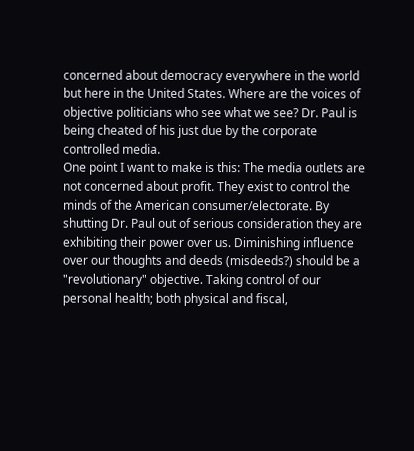concerned about democracy everywhere in the world but here in the United States. Where are the voices of objective politicians who see what we see? Dr. Paul is being cheated of his just due by the corporate controlled media.
One point I want to make is this: The media outlets are not concerned about profit. They exist to control the minds of the American consumer/electorate. By shutting Dr. Paul out of serious consideration they are exhibiting their power over us. Diminishing influence over our thoughts and deeds (misdeeds?) should be a "revolutionary" objective. Taking control of our personal health; both physical and fiscal,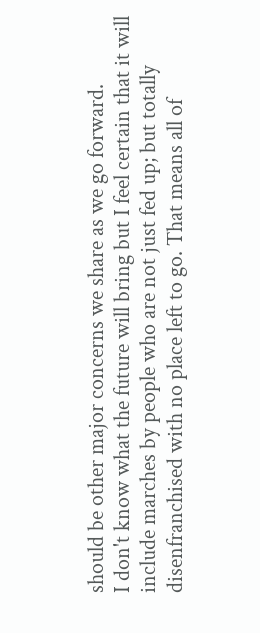should be other major concerns we share as we go forward.
I don't know what the future will bring but I feel certain that it will include marches by people who are not just fed up; but totally disenfranchised with no place left to go. That means all of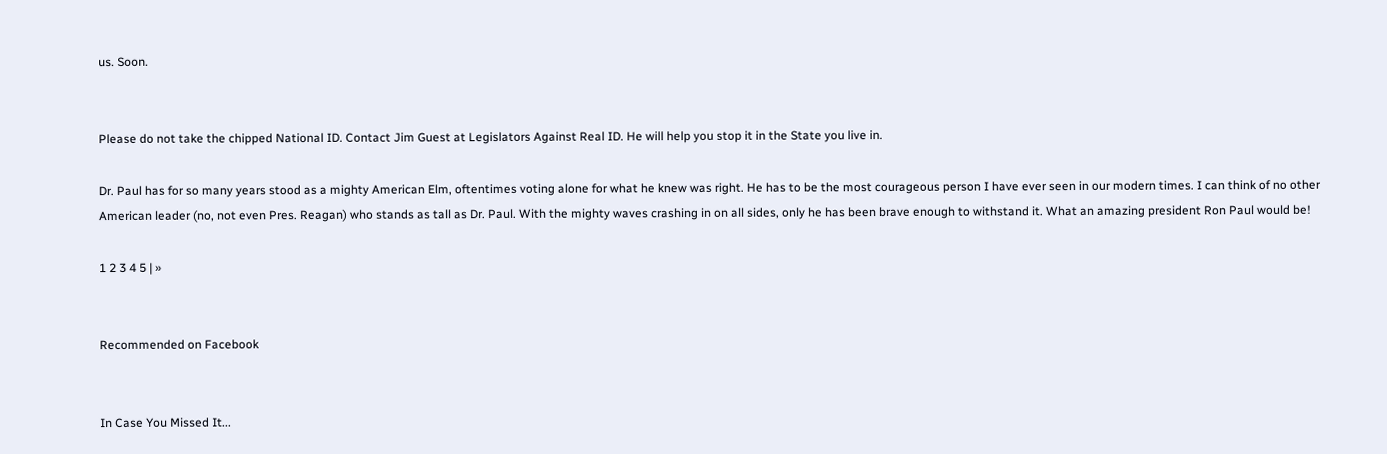us. Soon.


Please do not take the chipped National ID. Contact Jim Guest at Legislators Against Real ID. He will help you stop it in the State you live in.

Dr. Paul has for so many years stood as a mighty American Elm, oftentimes voting alone for what he knew was right. He has to be the most courageous person I have ever seen in our modern times. I can think of no other American leader (no, not even Pres. Reagan) who stands as tall as Dr. Paul. With the mighty waves crashing in on all sides, only he has been brave enough to withstand it. What an amazing president Ron Paul would be!

1 2 3 4 5 | »


Recommended on Facebook


In Case You Missed It...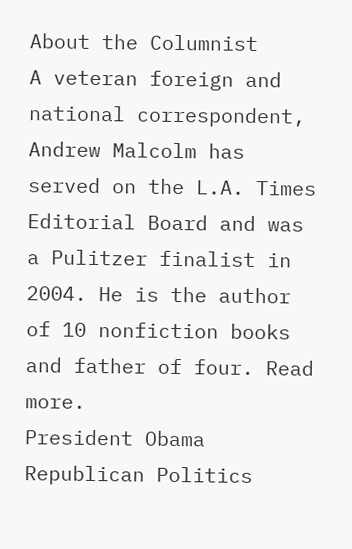About the Columnist
A veteran foreign and national correspondent, Andrew Malcolm has served on the L.A. Times Editorial Board and was a Pulitzer finalist in 2004. He is the author of 10 nonfiction books and father of four. Read more.
President Obama
Republican Politics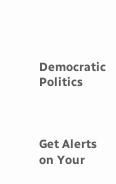Democratic Politics



Get Alerts on Your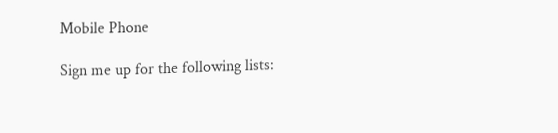Mobile Phone

Sign me up for the following lists: